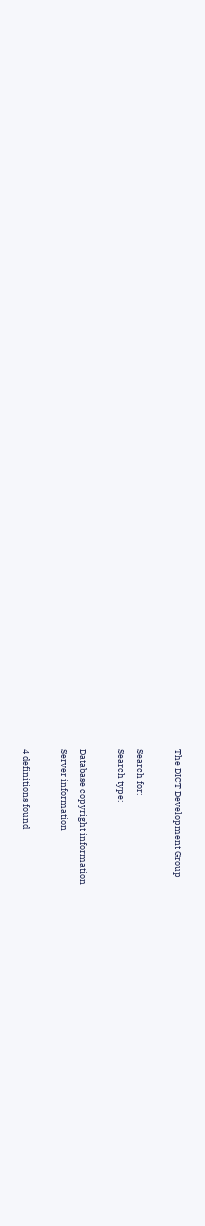The DICT Development Group

Search for:
Search type:

Database copyright information
Server information

4 definitions found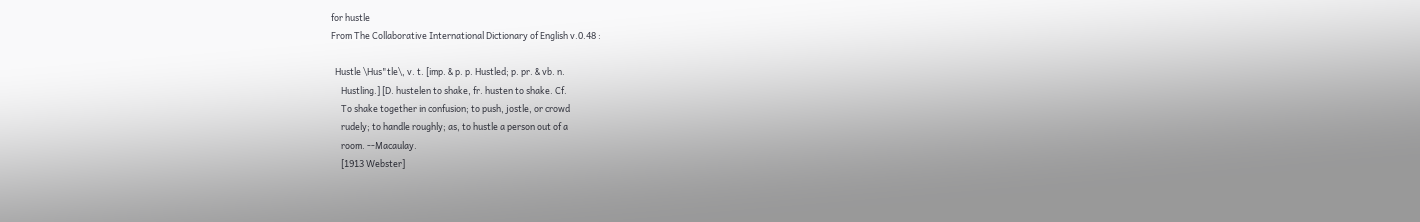for hustle
From The Collaborative International Dictionary of English v.0.48 :

  Hustle \Hus"tle\, v. t. [imp. & p. p. Hustled; p. pr. & vb. n.
     Hustling.] [D. hustelen to shake, fr. husten to shake. Cf.
     To shake together in confusion; to push, jostle, or crowd
     rudely; to handle roughly; as, to hustle a person out of a
     room. --Macaulay.
     [1913 Webster]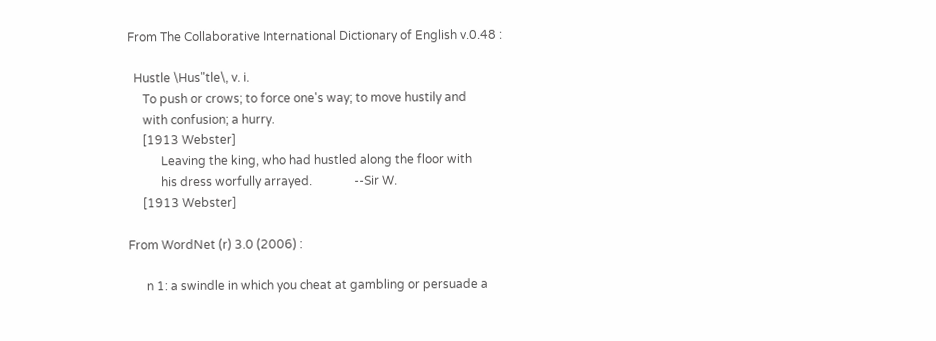From The Collaborative International Dictionary of English v.0.48 :

  Hustle \Hus"tle\, v. i.
     To push or crows; to force one's way; to move hustily and
     with confusion; a hurry.
     [1913 Webster]
           Leaving the king, who had hustled along the floor with
           his dress worfully arrayed.              --Sir W.
     [1913 Webster]

From WordNet (r) 3.0 (2006) :

      n 1: a swindle in which you cheat at gambling or persuade a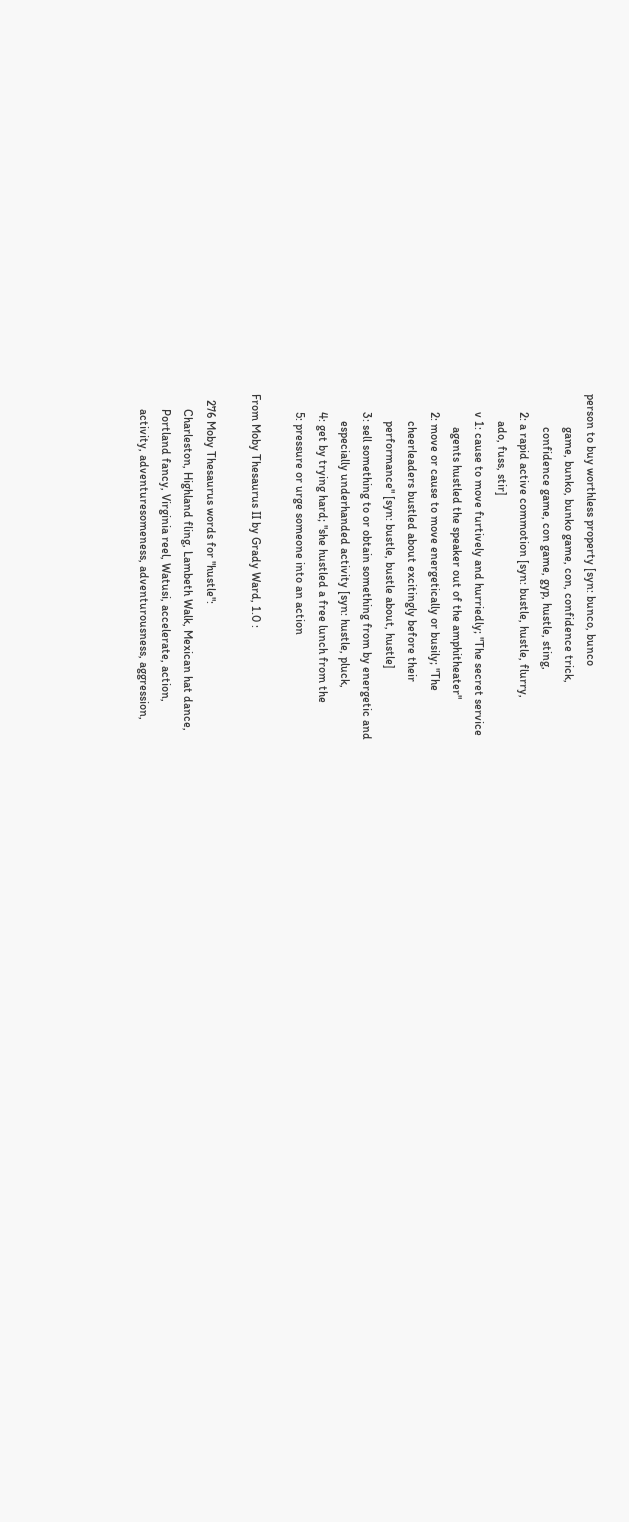person to buy worthless property [syn: bunco, bunco
           game, bunko, bunko game, con, confidence trick,
           confidence game, con game, gyp, hustle, sting,
      2: a rapid active commotion [syn: bustle, hustle, flurry,
         ado, fuss, stir]
      v 1: cause to move furtively and hurriedly; "The secret service
           agents hustled the speaker out of the amphitheater"
      2: move or cause to move energetically or busily; "The
         cheerleaders bustled about excitingly before their
         performance" [syn: bustle, bustle about, hustle]
      3: sell something to or obtain something from by energetic and
         especially underhanded activity [syn: hustle, pluck,
      4: get by trying hard; "she hustled a free lunch from the
      5: pressure or urge someone into an action

From Moby Thesaurus II by Grady Ward, 1.0 :

  276 Moby Thesaurus words for "hustle":
     Charleston, Highland fling, Lambeth Walk, Mexican hat dance,
     Portland fancy, Virginia reel, Watusi, accelerate, action,
     activity, adventuresomeness, adventurousness, aggression,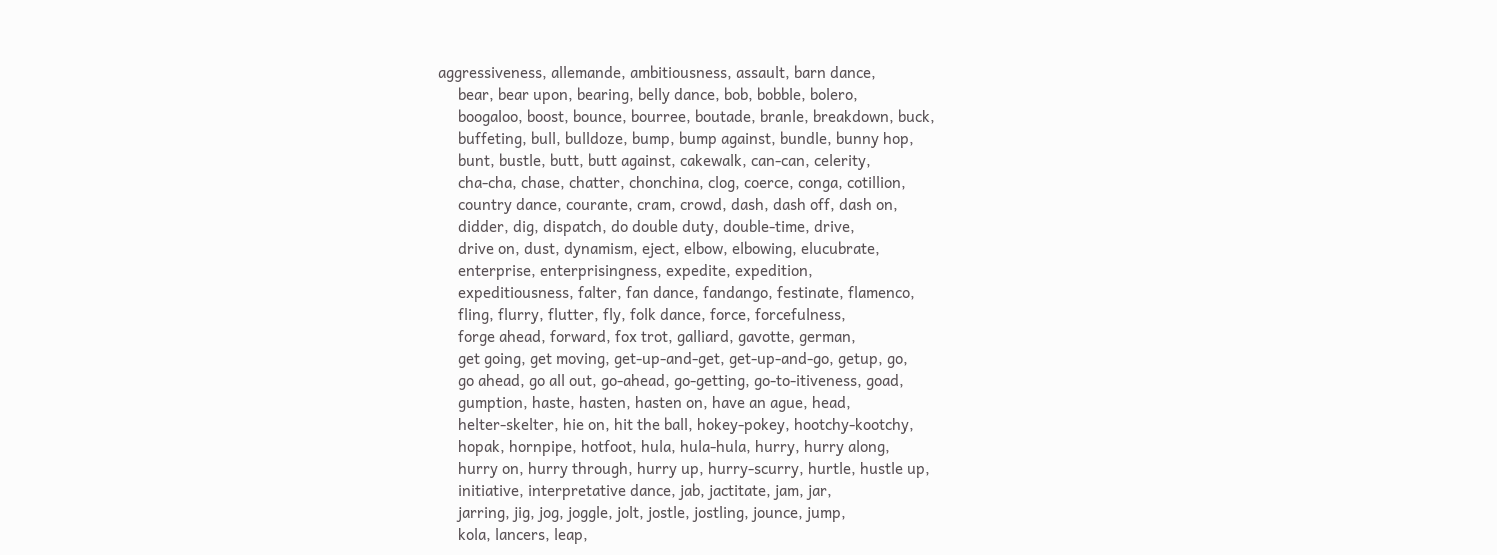aggressiveness, allemande, ambitiousness, assault, barn dance,
     bear, bear upon, bearing, belly dance, bob, bobble, bolero,
     boogaloo, boost, bounce, bourree, boutade, branle, breakdown, buck,
     buffeting, bull, bulldoze, bump, bump against, bundle, bunny hop,
     bunt, bustle, butt, butt against, cakewalk, can-can, celerity,
     cha-cha, chase, chatter, chonchina, clog, coerce, conga, cotillion,
     country dance, courante, cram, crowd, dash, dash off, dash on,
     didder, dig, dispatch, do double duty, double-time, drive,
     drive on, dust, dynamism, eject, elbow, elbowing, elucubrate,
     enterprise, enterprisingness, expedite, expedition,
     expeditiousness, falter, fan dance, fandango, festinate, flamenco,
     fling, flurry, flutter, fly, folk dance, force, forcefulness,
     forge ahead, forward, fox trot, galliard, gavotte, german,
     get going, get moving, get-up-and-get, get-up-and-go, getup, go,
     go ahead, go all out, go-ahead, go-getting, go-to-itiveness, goad,
     gumption, haste, hasten, hasten on, have an ague, head,
     helter-skelter, hie on, hit the ball, hokey-pokey, hootchy-kootchy,
     hopak, hornpipe, hotfoot, hula, hula-hula, hurry, hurry along,
     hurry on, hurry through, hurry up, hurry-scurry, hurtle, hustle up,
     initiative, interpretative dance, jab, jactitate, jam, jar,
     jarring, jig, jog, joggle, jolt, jostle, jostling, jounce, jump,
     kola, lancers, leap,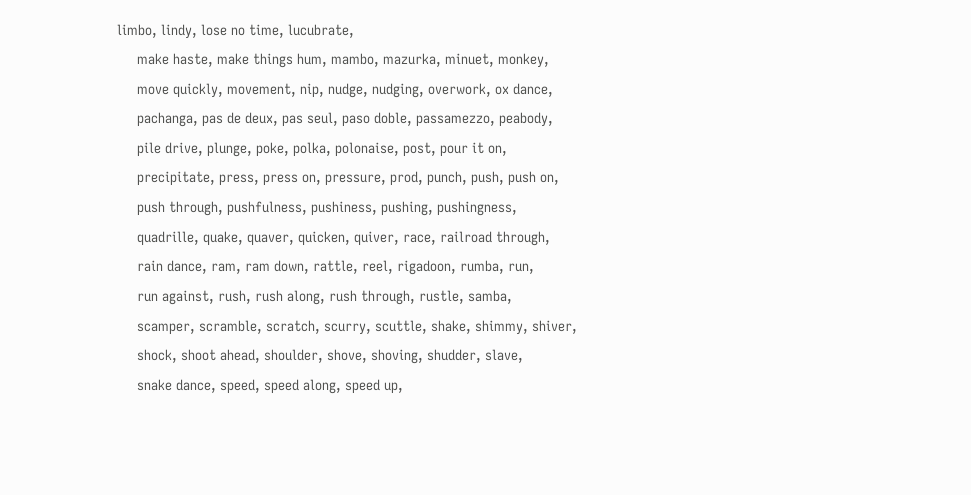limbo, lindy, lose no time, lucubrate,
     make haste, make things hum, mambo, mazurka, minuet, monkey,
     move quickly, movement, nip, nudge, nudging, overwork, ox dance,
     pachanga, pas de deux, pas seul, paso doble, passamezzo, peabody,
     pile drive, plunge, poke, polka, polonaise, post, pour it on,
     precipitate, press, press on, pressure, prod, punch, push, push on,
     push through, pushfulness, pushiness, pushing, pushingness,
     quadrille, quake, quaver, quicken, quiver, race, railroad through,
     rain dance, ram, ram down, rattle, reel, rigadoon, rumba, run,
     run against, rush, rush along, rush through, rustle, samba,
     scamper, scramble, scratch, scurry, scuttle, shake, shimmy, shiver,
     shock, shoot ahead, shoulder, shove, shoving, shudder, slave,
     snake dance, speed, speed along, speed up,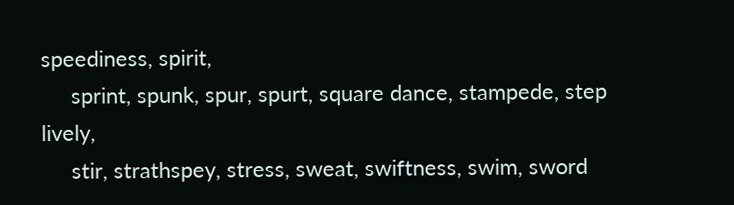speediness, spirit,
     sprint, spunk, spur, spurt, square dance, stampede, step lively,
     stir, strathspey, stress, sweat, swiftness, swim, sword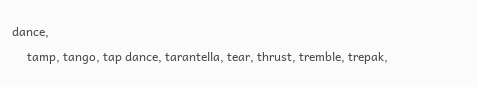dance,
     tamp, tango, tap dance, tarantella, tear, thrust, tremble, trepak,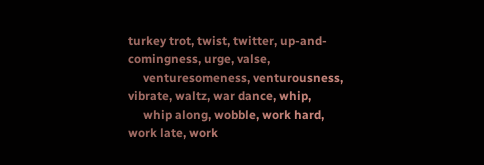turkey trot, twist, twitter, up-and-comingness, urge, valse,
     venturesomeness, venturousness, vibrate, waltz, war dance, whip,
     whip along, wobble, work hard, work late, work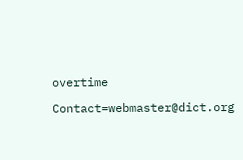overtime

Contact=webmaster@dict.org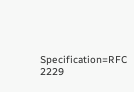Specification=RFC 2229